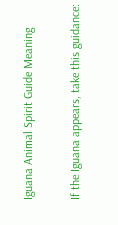Iguana Animal Spirit Guide Meaning

If the Iguana appears, take this guidance: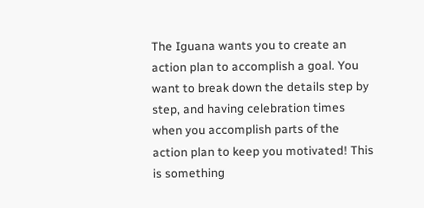The Iguana wants you to create an action plan to accomplish a goal. You want to break down the details step by step, and having celebration times when you accomplish parts of the action plan to keep you motivated! This is something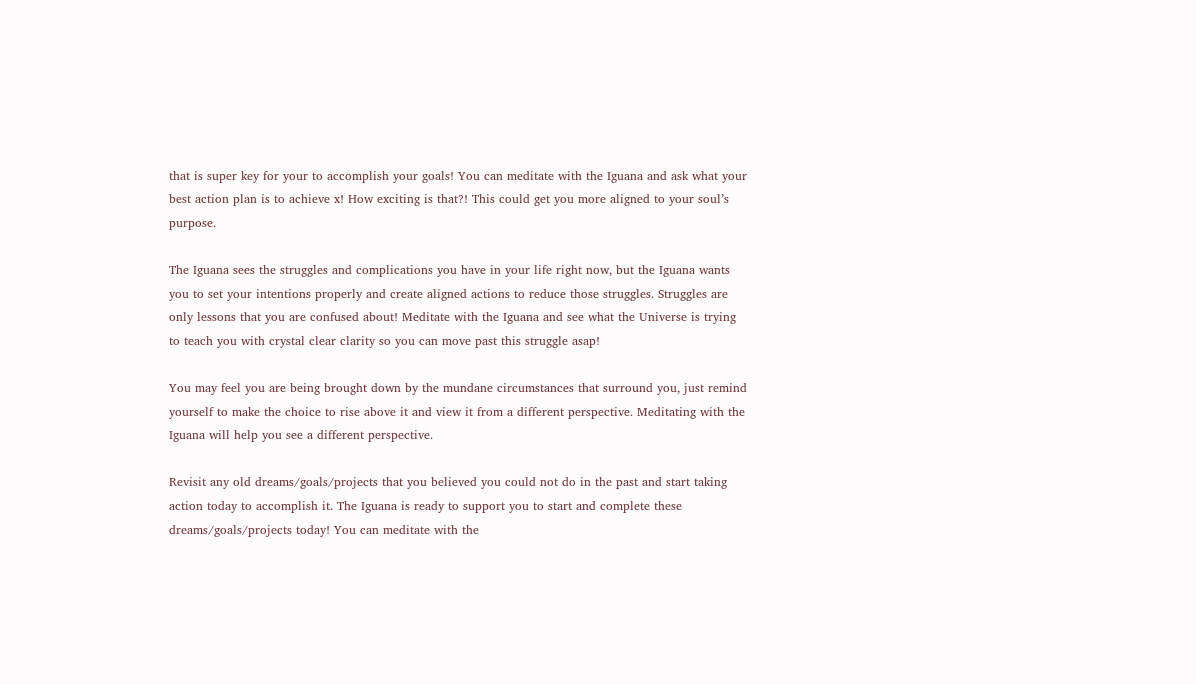that is super key for your to accomplish your goals! You can meditate with the Iguana and ask what your best action plan is to achieve x! How exciting is that?! This could get you more aligned to your soul’s purpose.

The Iguana sees the struggles and complications you have in your life right now, but the Iguana wants you to set your intentions properly and create aligned actions to reduce those struggles. Struggles are only lessons that you are confused about! Meditate with the Iguana and see what the Universe is trying to teach you with crystal clear clarity so you can move past this struggle asap!

You may feel you are being brought down by the mundane circumstances that surround you, just remind yourself to make the choice to rise above it and view it from a different perspective. Meditating with the Iguana will help you see a different perspective.

Revisit any old dreams/goals/projects that you believed you could not do in the past and start taking action today to accomplish it. The Iguana is ready to support you to start and complete these dreams/goals/projects today! You can meditate with the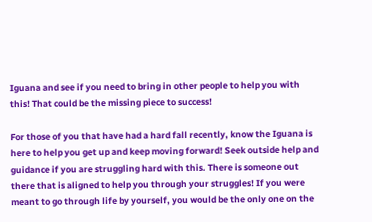Iguana and see if you need to bring in other people to help you with this! That could be the missing piece to success!

For those of you that have had a hard fall recently, know the Iguana is here to help you get up and keep moving forward! Seek outside help and guidance if you are struggling hard with this. There is someone out there that is aligned to help you through your struggles! If you were meant to go through life by yourself, you would be the only one on the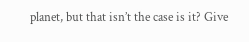planet, but that isn’t the case is it? Give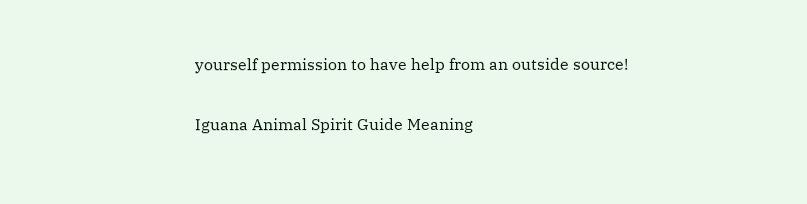yourself permission to have help from an outside source!

Iguana Animal Spirit Guide Meaning